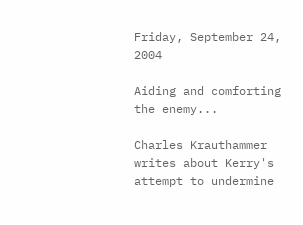Friday, September 24, 2004

Aiding and comforting the enemy...

Charles Krauthammer writes about Kerry's attempt to undermine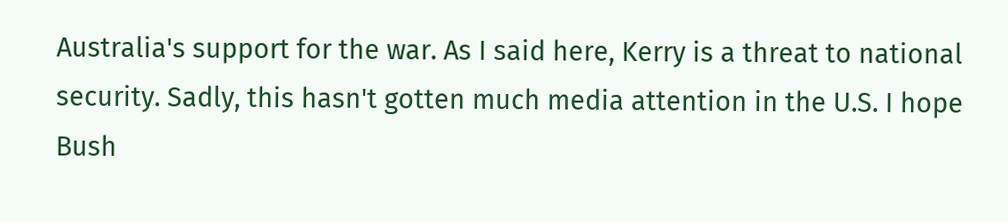Australia's support for the war. As I said here, Kerry is a threat to national security. Sadly, this hasn't gotten much media attention in the U.S. I hope Bush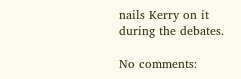nails Kerry on it during the debates.

No comments: